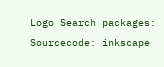Logo Search packages:
Sourcecode: inkscape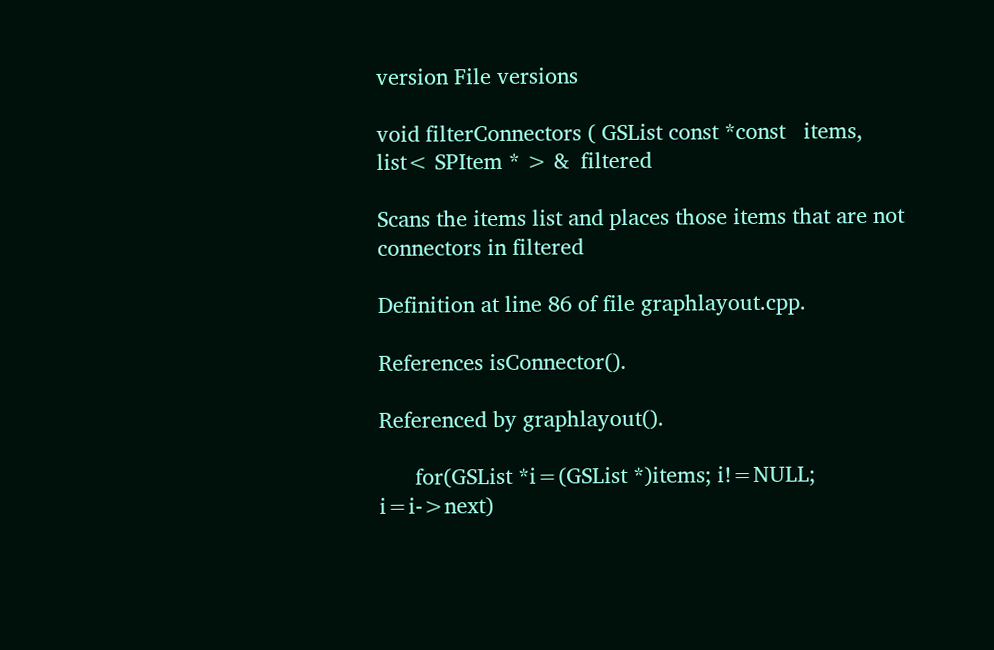version File versions

void filterConnectors ( GSList const *const   items,
list< SPItem * > &  filtered

Scans the items list and places those items that are not connectors in filtered

Definition at line 86 of file graphlayout.cpp.

References isConnector().

Referenced by graphlayout().

      for(GSList *i=(GSList *)items; i!=NULL; i=i->next)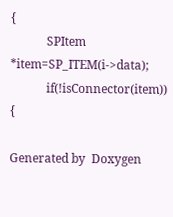{
            SPItem *item=SP_ITEM(i->data);
            if(!isConnector(item)) {

Generated by  Doxygen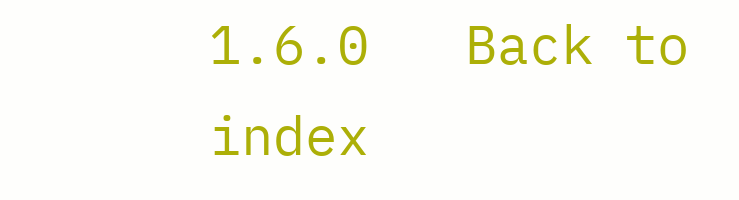1.6.0   Back to index